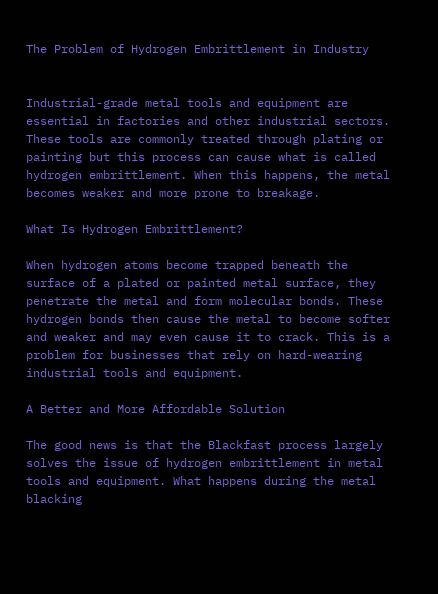The Problem of Hydrogen Embrittlement in Industry


Industrial-grade metal tools and equipment are essential in factories and other industrial sectors. These tools are commonly treated through plating or painting but this process can cause what is called hydrogen embrittlement. When this happens, the metal becomes weaker and more prone to breakage.

What Is Hydrogen Embrittlement?

When hydrogen atoms become trapped beneath the surface of a plated or painted metal surface, they penetrate the metal and form molecular bonds. These hydrogen bonds then cause the metal to become softer and weaker and may even cause it to crack. This is a problem for businesses that rely on hard-wearing industrial tools and equipment.

A Better and More Affordable Solution

The good news is that the Blackfast process largely solves the issue of hydrogen embrittlement in metal tools and equipment. What happens during the metal blacking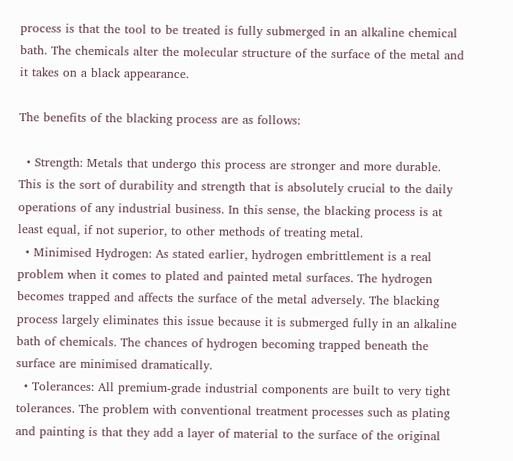process is that the tool to be treated is fully submerged in an alkaline chemical bath. The chemicals alter the molecular structure of the surface of the metal and it takes on a black appearance.

The benefits of the blacking process are as follows:

  • Strength: Metals that undergo this process are stronger and more durable. This is the sort of durability and strength that is absolutely crucial to the daily operations of any industrial business. In this sense, the blacking process is at least equal, if not superior, to other methods of treating metal.
  • Minimised Hydrogen: As stated earlier, hydrogen embrittlement is a real problem when it comes to plated and painted metal surfaces. The hydrogen becomes trapped and affects the surface of the metal adversely. The blacking process largely eliminates this issue because it is submerged fully in an alkaline bath of chemicals. The chances of hydrogen becoming trapped beneath the surface are minimised dramatically.
  • Tolerances: All premium-grade industrial components are built to very tight tolerances. The problem with conventional treatment processes such as plating and painting is that they add a layer of material to the surface of the original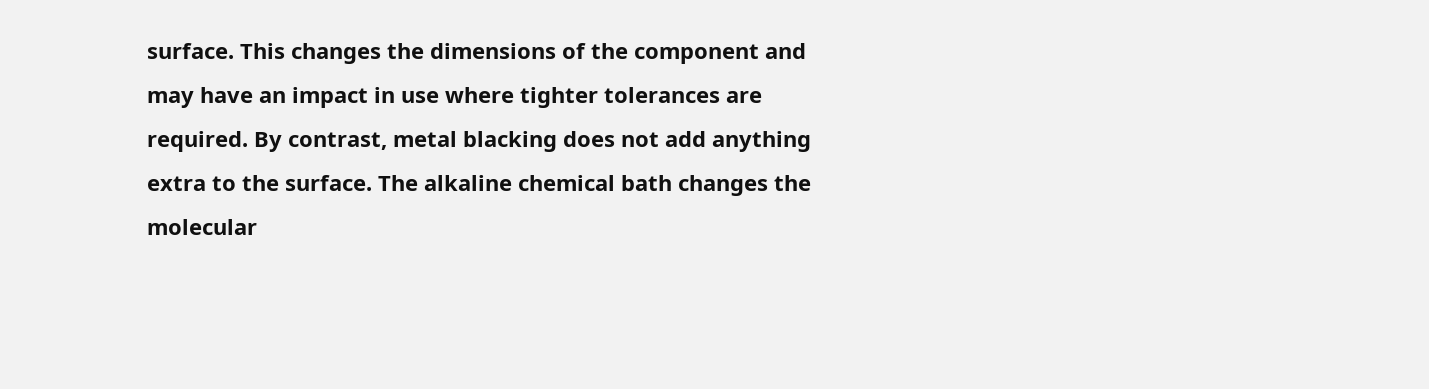surface. This changes the dimensions of the component and may have an impact in use where tighter tolerances are required. By contrast, metal blacking does not add anything extra to the surface. The alkaline chemical bath changes the molecular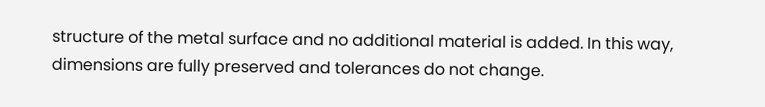structure of the metal surface and no additional material is added. In this way, dimensions are fully preserved and tolerances do not change.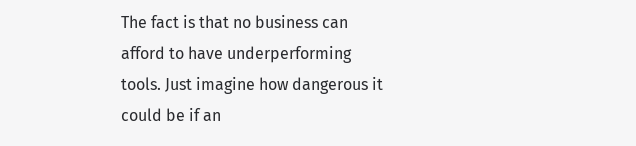The fact is that no business can afford to have underperforming tools. Just imagine how dangerous it could be if an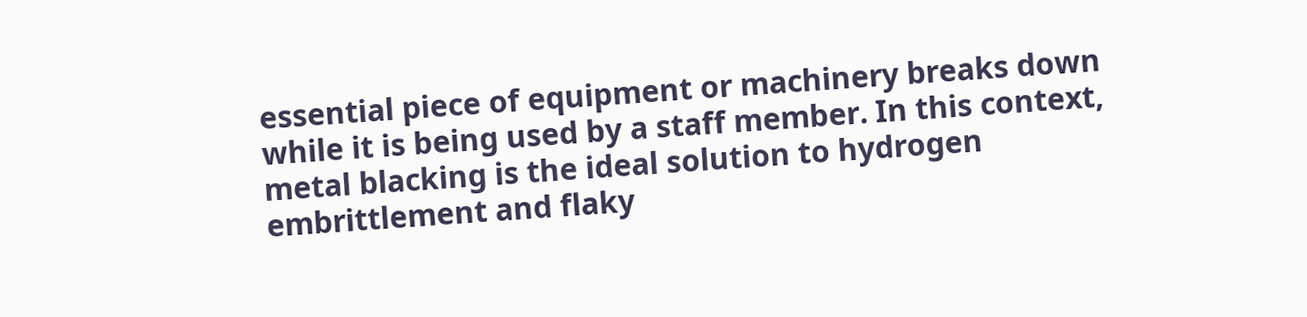essential piece of equipment or machinery breaks down while it is being used by a staff member. In this context, metal blacking is the ideal solution to hydrogen embrittlement and flaky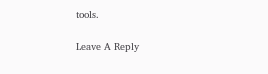tools.

Leave A Reply